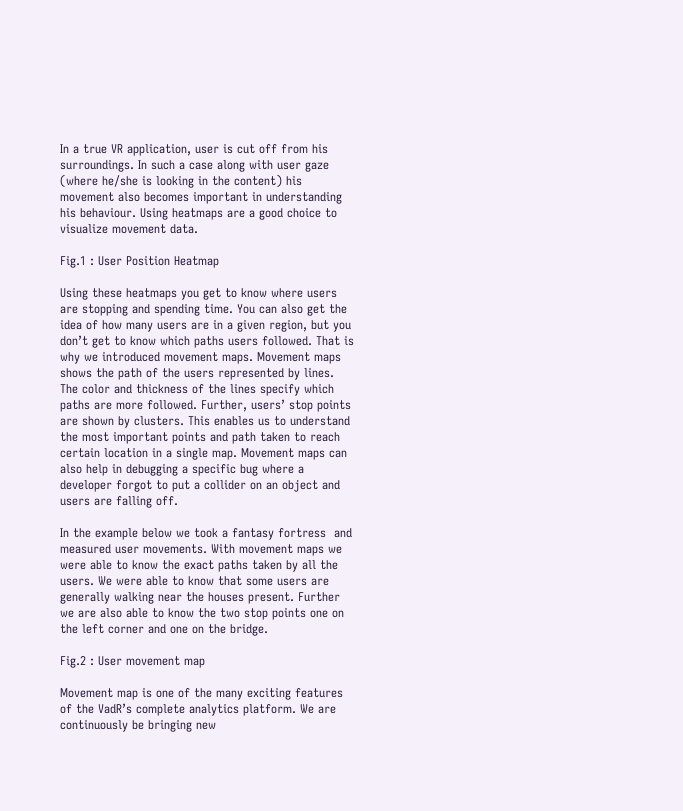In a true VR application, user is cut off from his surroundings. In such a case along with user gaze (where he/she is looking in the content) his movement also becomes important in understanding his behaviour. Using heatmaps are a good choice to visualize movement data.

Fig.1 : User Position Heatmap

Using these heatmaps you get to know where users are stopping and spending time. You can also get the idea of how many users are in a given region, but you don’t get to know which paths users followed. That is why we introduced movement maps. Movement maps shows the path of the users represented by lines. The color and thickness of the lines specify which paths are more followed. Further, users’ stop points are shown by clusters. This enables us to understand the most important points and path taken to reach certain location in a single map. Movement maps can also help in debugging a specific bug where a developer forgot to put a collider on an object and users are falling off.

In the example below we took a fantasy fortress  and measured user movements. With movement maps we were able to know the exact paths taken by all the users. We were able to know that some users are generally walking near the houses present. Further we are also able to know the two stop points one on the left corner and one on the bridge.

Fig.2 : User movement map

Movement map is one of the many exciting features of the VadR’s complete analytics platform. We are continuously be bringing new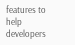features to help developers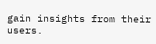gain insights from their users.